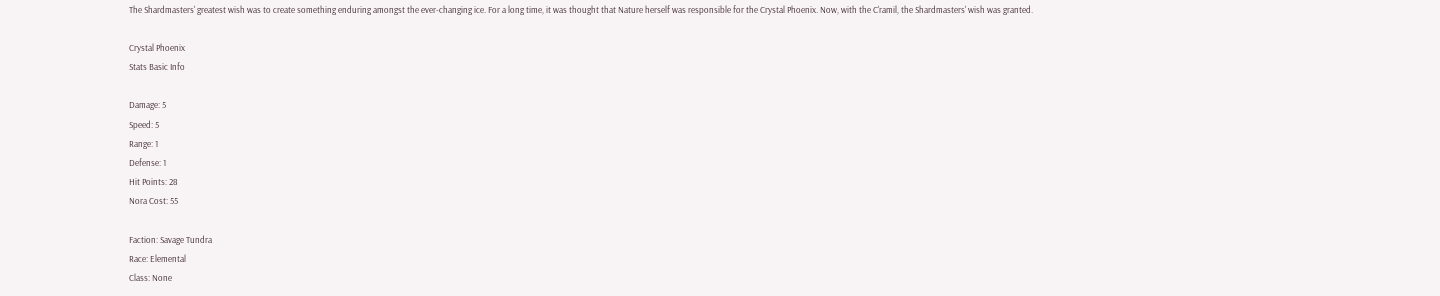The Shardmasters' greatest wish was to create something enduring amongst the ever-changing ice. For a long time, it was thought that Nature herself was responsible for the Crystal Phoenix. Now, with the C'ramil, the Shardmasters' wish was granted.

Crystal Phoenix
Stats Basic Info

Damage: 5
Speed: 5
Range: 1
Defense: 1
Hit Points: 28
Nora Cost: 55

Faction: Savage Tundra
Race: Elemental
Class: None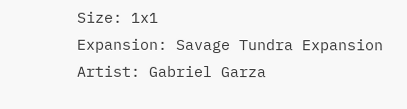Size: 1x1
Expansion: Savage Tundra Expansion
Artist: Gabriel Garza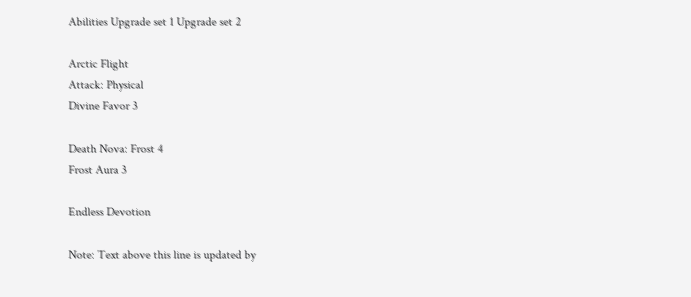Abilities Upgrade set 1 Upgrade set 2

Arctic Flight
Attack: Physical
Divine Favor 3

Death Nova: Frost 4
Frost Aura 3

Endless Devotion

Note: Text above this line is updated by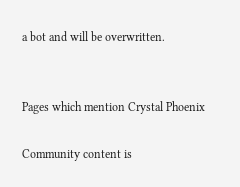a bot and will be overwritten.


Pages which mention Crystal Phoenix

Community content is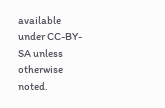available under CC-BY-SA unless otherwise noted.